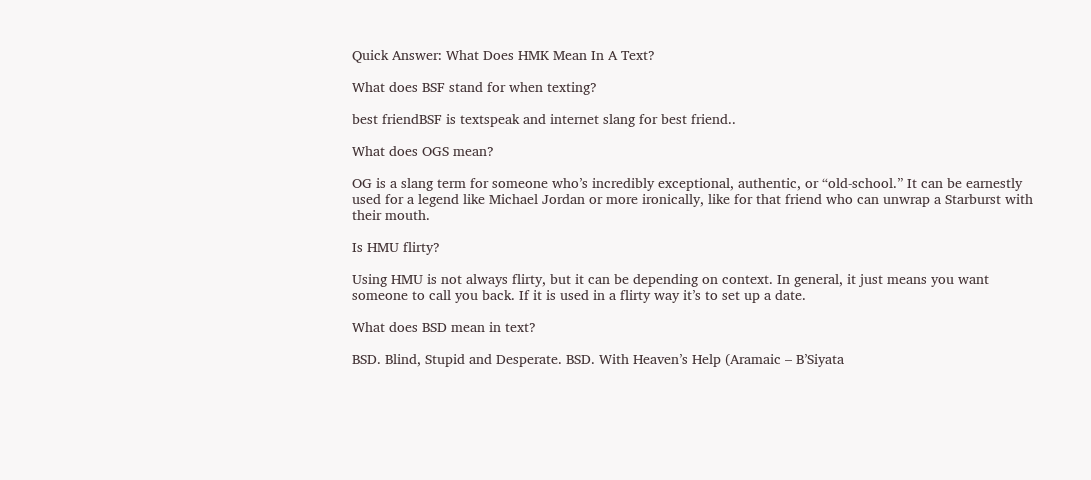Quick Answer: What Does HMK Mean In A Text?

What does BSF stand for when texting?

best friendBSF is textspeak and internet slang for best friend..

What does OGS mean?

OG is a slang term for someone who’s incredibly exceptional, authentic, or “old-school.” It can be earnestly used for a legend like Michael Jordan or more ironically, like for that friend who can unwrap a Starburst with their mouth.

Is HMU flirty?

Using HMU is not always flirty, but it can be depending on context. In general, it just means you want someone to call you back. If it is used in a flirty way it’s to set up a date.

What does BSD mean in text?

BSD. Blind, Stupid and Desperate. BSD. With Heaven’s Help (Aramaic – B’Siyata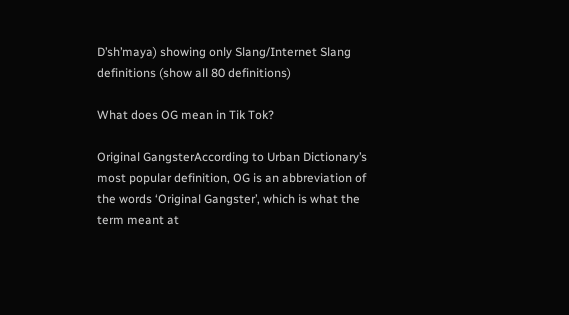D’sh’maya) showing only Slang/Internet Slang definitions (show all 80 definitions)

What does OG mean in Tik Tok?

Original GangsterAccording to Urban Dictionary’s most popular definition, OG is an abbreviation of the words ‘Original Gangster’, which is what the term meant at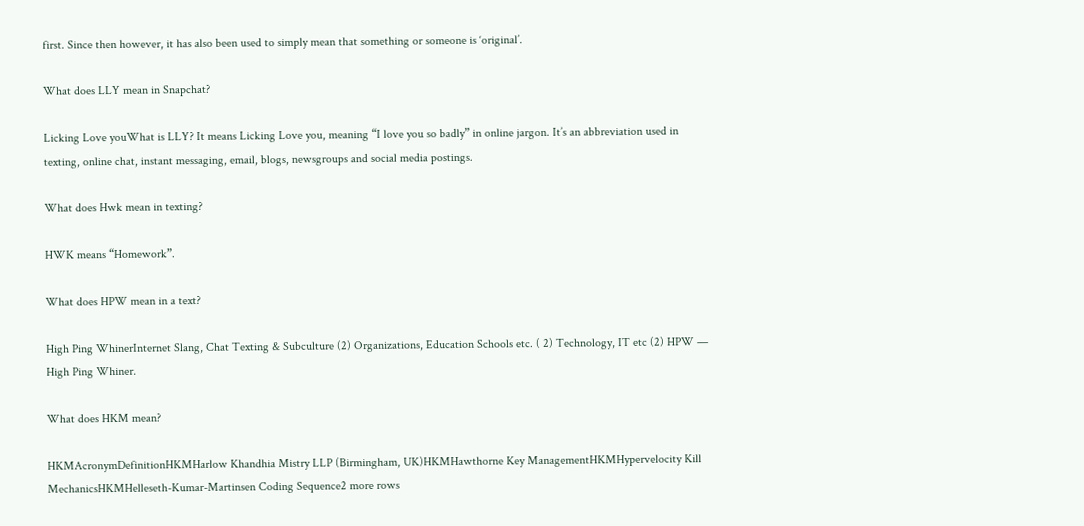first. Since then however, it has also been used to simply mean that something or someone is ‘original’.

What does LLY mean in Snapchat?

Licking Love youWhat is LLY? It means Licking Love you, meaning “I love you so badly” in online jargon. It’s an abbreviation used in texting, online chat, instant messaging, email, blogs, newsgroups and social media postings.

What does Hwk mean in texting?

HWK means “Homework”.

What does HPW mean in a text?

High Ping WhinerInternet Slang, Chat Texting & Subculture (2) Organizations, Education Schools etc. ( 2) Technology, IT etc (2) HPW — High Ping Whiner.

What does HKM mean?

HKMAcronymDefinitionHKMHarlow Khandhia Mistry LLP (Birmingham, UK)HKMHawthorne Key ManagementHKMHypervelocity Kill MechanicsHKMHelleseth-Kumar-Martinsen Coding Sequence2 more rows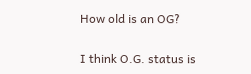How old is an OG?

I think O.G. status is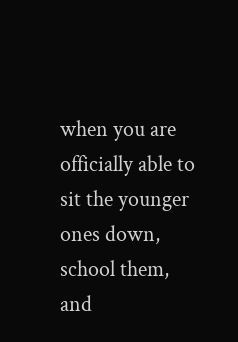when you are officially able to sit the younger ones down, school them, and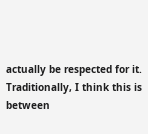actually be respected for it. Traditionally, I think this is between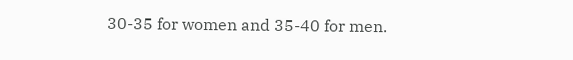30-35 for women and 35-40 for men.